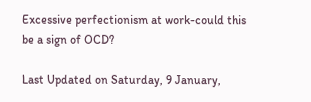Excessive perfectionism at work-could this be a sign of OCD?

Last Updated on Saturday, 9 January,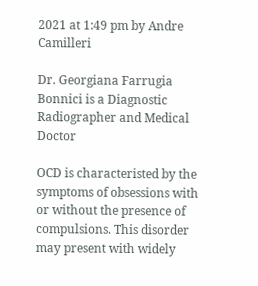2021 at 1:49 pm by Andre Camilleri

Dr. Georgiana Farrugia Bonnici is a Diagnostic Radiographer and Medical Doctor

OCD is characteristed by the symptoms of obsessions with or without the presence of compulsions. This disorder may present with widely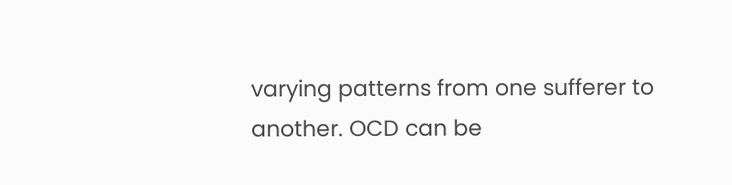varying patterns from one sufferer to another. OCD can be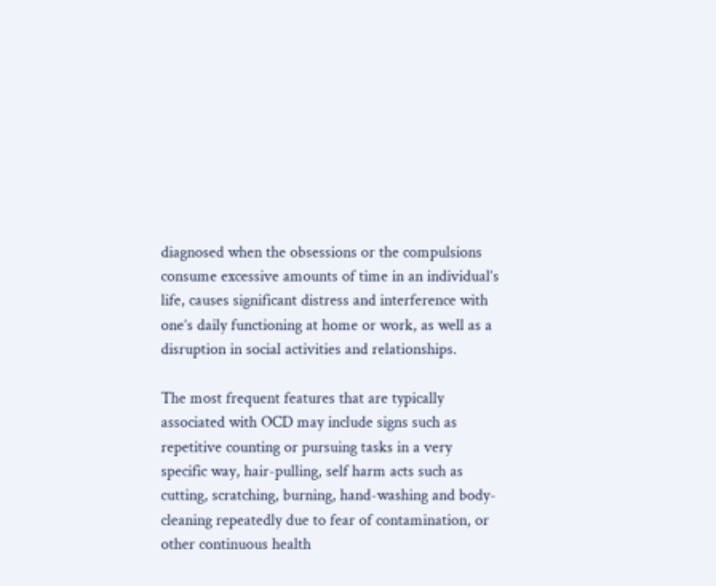diagnosed when the obsessions or the compulsions consume excessive amounts of time in an individual’s life, causes significant distress and interference with one’s daily functioning at home or work, as well as a disruption in social activities and relationships.

The most frequent features that are typically associated with OCD may include signs such as repetitive counting or pursuing tasks in a very specific way, hair-pulling, self harm acts such as cutting, scratching, burning, hand-washing and body-cleaning repeatedly due to fear of contamination, or other continuous health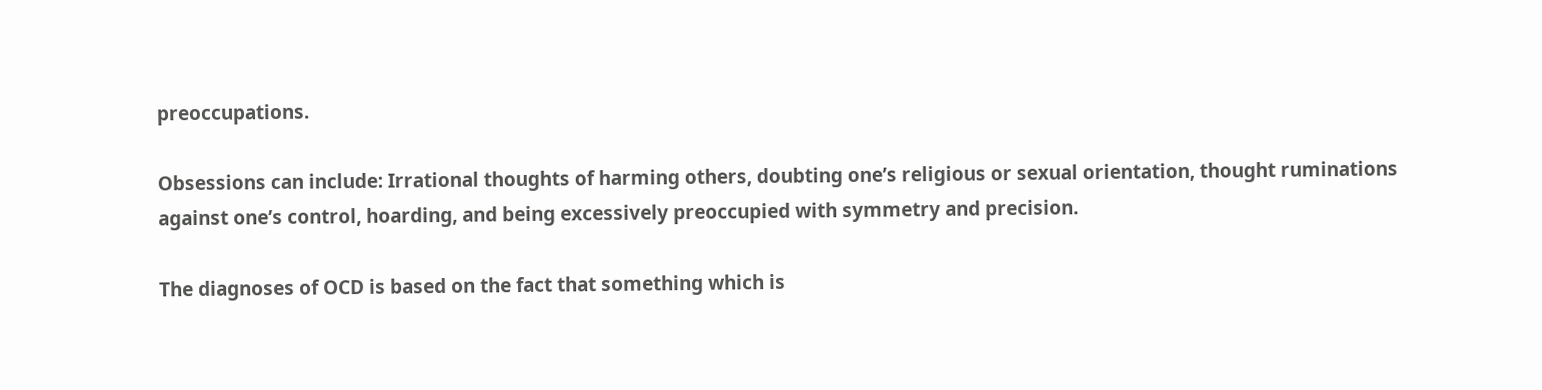preoccupations.

Obsessions can include: Irrational thoughts of harming others, doubting one’s religious or sexual orientation, thought ruminations against one’s control, hoarding, and being excessively preoccupied with symmetry and precision.

The diagnoses of OCD is based on the fact that something which is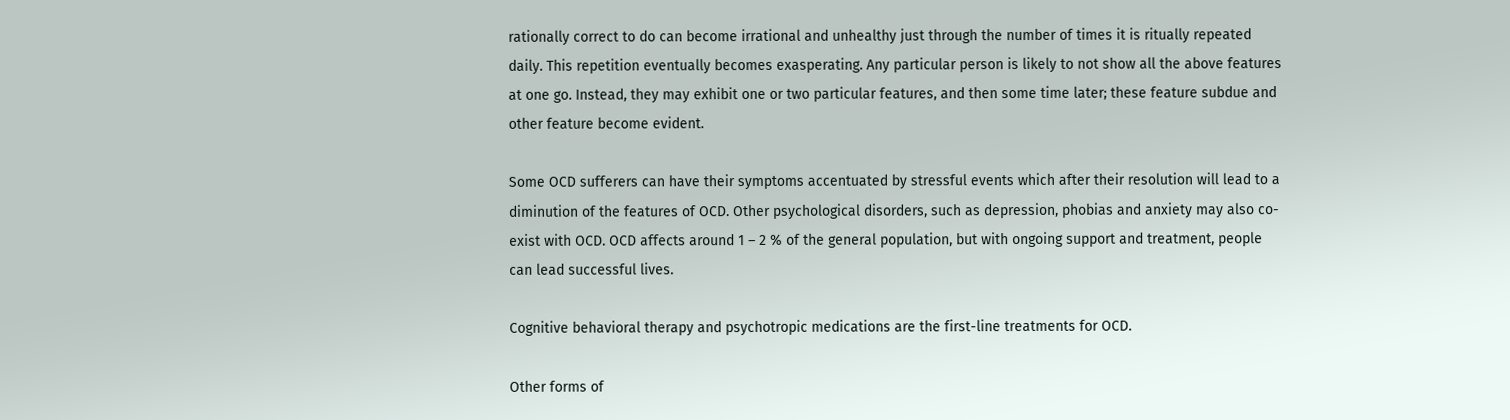rationally correct to do can become irrational and unhealthy just through the number of times it is ritually repeated daily. This repetition eventually becomes exasperating. Any particular person is likely to not show all the above features at one go. Instead, they may exhibit one or two particular features, and then some time later; these feature subdue and other feature become evident.

Some OCD sufferers can have their symptoms accentuated by stressful events which after their resolution will lead to a diminution of the features of OCD. Other psychological disorders, such as depression, phobias and anxiety may also co-exist with OCD. OCD affects around 1 – 2 % of the general population, but with ongoing support and treatment, people can lead successful lives.

Cognitive behavioral therapy and psychotropic medications are the first-line treatments for OCD.

Other forms of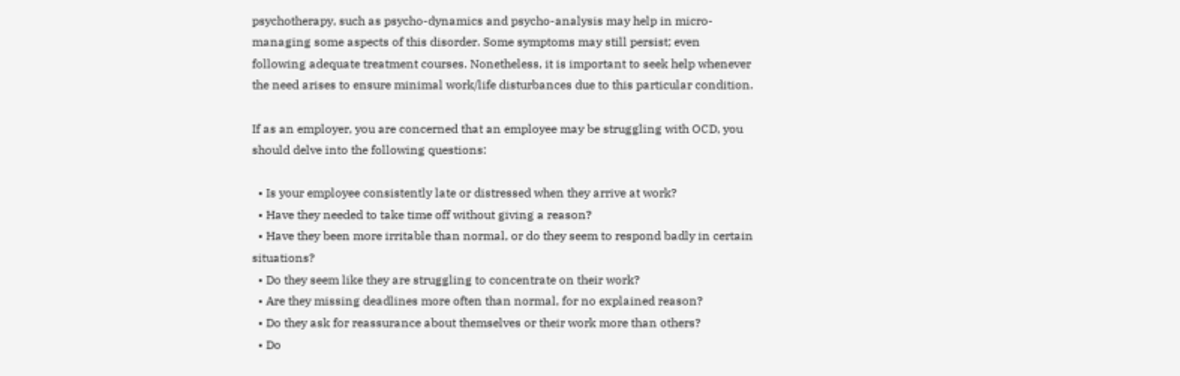psychotherapy, such as psycho-dynamics and psycho-analysis may help in micro-managing some aspects of this disorder. Some symptoms may still persist; even following adequate treatment courses. Nonetheless, it is important to seek help whenever the need arises to ensure minimal work/life disturbances due to this particular condition.

If as an employer, you are concerned that an employee may be struggling with OCD, you should delve into the following questions:

  • Is your employee consistently late or distressed when they arrive at work?
  • Have they needed to take time off without giving a reason?
  • Have they been more irritable than normal, or do they seem to respond badly in certain situations?
  • Do they seem like they are struggling to concentrate on their work?
  • Are they missing deadlines more often than normal, for no explained reason?
  • Do they ask for reassurance about themselves or their work more than others?
  • Do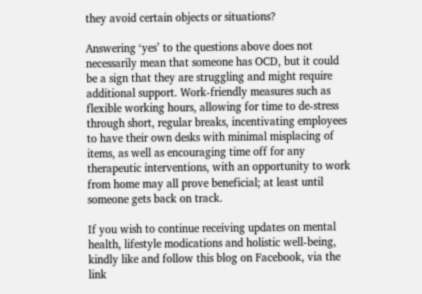they avoid certain objects or situations?

Answering ‘yes’ to the questions above does not necessarily mean that someone has OCD, but it could be a sign that they are struggling and might require additional support. Work-friendly measures such as flexible working hours, allowing for time to de-stress through short, regular breaks, incentivating employees to have their own desks with minimal misplacing of items, as well as encouraging time off for any therapeutic interventions, with an opportunity to work from home may all prove beneficial; at least until someone gets back on track.

If you wish to continue receiving updates on mental health, lifestyle modications and holistic well-being, kindly like and follow this blog on Facebook, via the link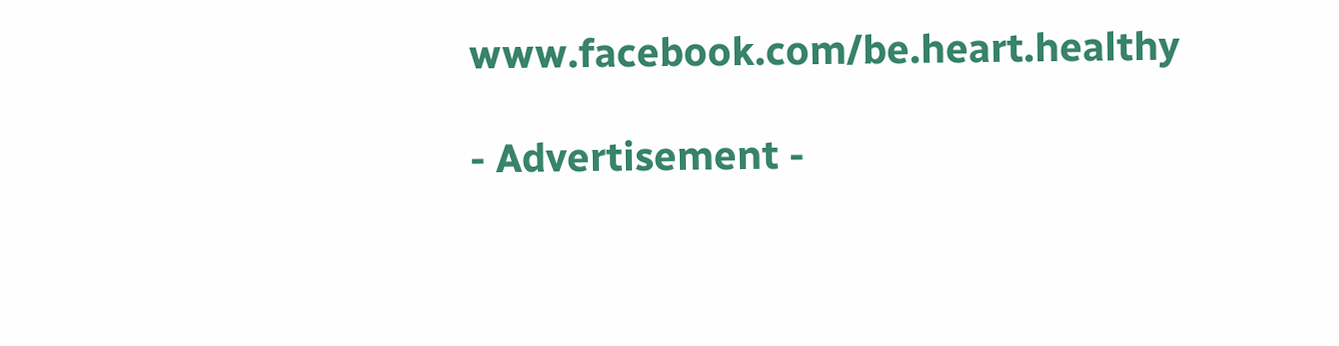www.facebook.com/be.heart.healthy

- Advertisement -